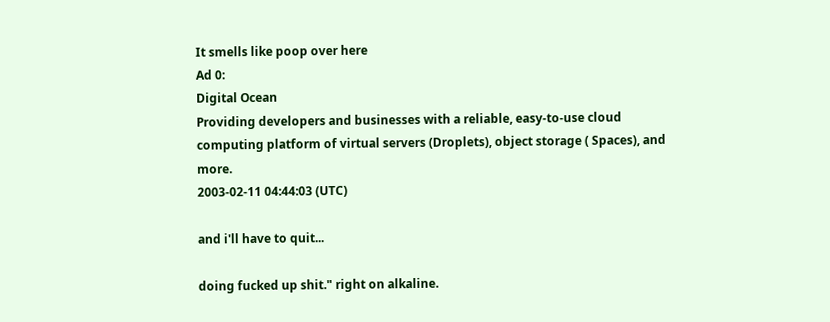It smells like poop over here
Ad 0:
Digital Ocean
Providing developers and businesses with a reliable, easy-to-use cloud computing platform of virtual servers (Droplets), object storage ( Spaces), and more.
2003-02-11 04:44:03 (UTC)

and i'll have to quit...

doing fucked up shit." right on alkaline.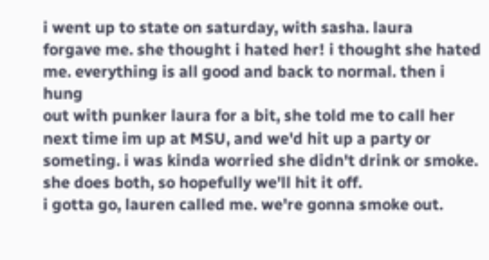i went up to state on saturday, with sasha. laura
forgave me. she thought i hated her! i thought she hated
me. everything is all good and back to normal. then i hung
out with punker laura for a bit, she told me to call her
next time im up at MSU, and we'd hit up a party or
someting. i was kinda worried she didn't drink or smoke.
she does both, so hopefully we'll hit it off.
i gotta go, lauren called me. we're gonna smoke out.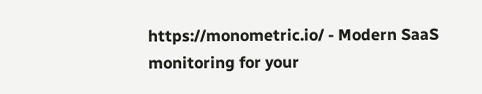https://monometric.io/ - Modern SaaS monitoring for your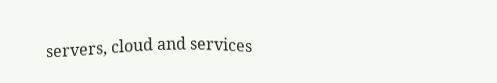servers, cloud and services